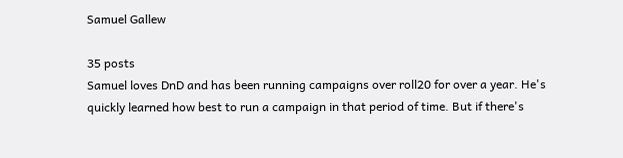Samuel Gallew

35 posts
Samuel loves DnD and has been running campaigns over roll20 for over a year. He's quickly learned how best to run a campaign in that period of time. But if there's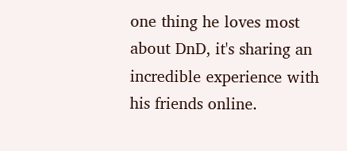one thing he loves most about DnD, it's sharing an incredible experience with his friends online.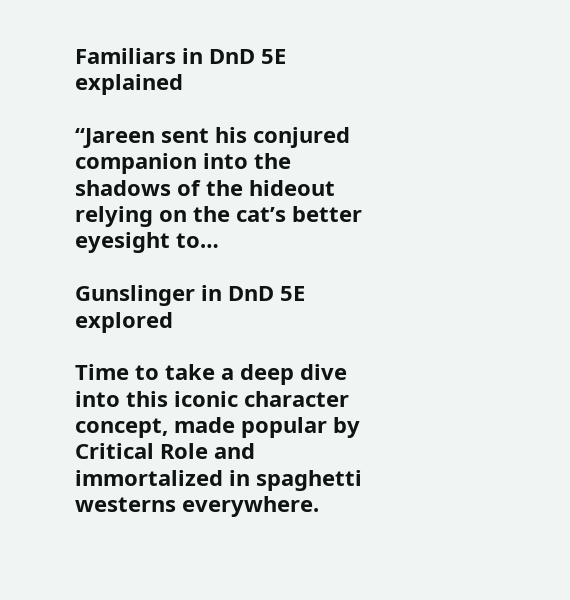Familiars in DnD 5E explained

“Jareen sent his conjured companion into the shadows of the hideout relying on the cat’s better eyesight to…

Gunslinger in DnD 5E explored

Time to take a deep dive into this iconic character concept, made popular by Critical Role and immortalized in spaghetti westerns everywhere.